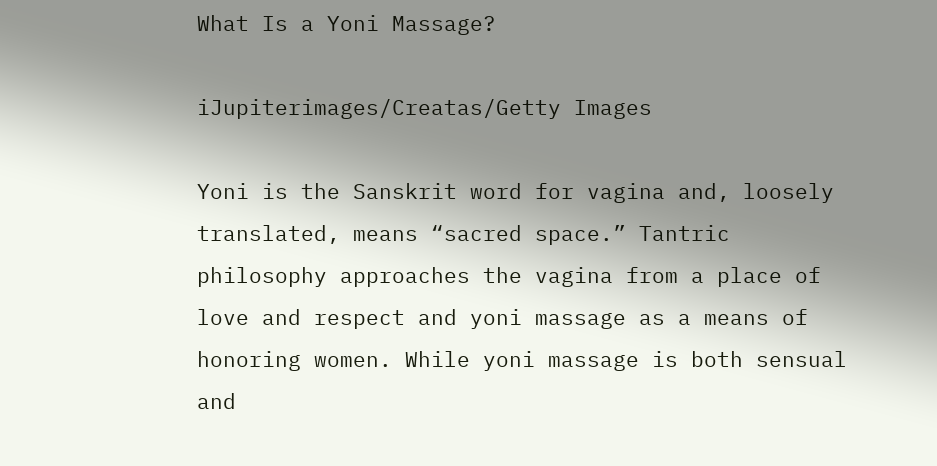What Is a Yoni Massage?

iJupiterimages/Creatas/Getty Images

Yoni is the Sanskrit word for vagina and, loosely translated, means “sacred space.” Tantric philosophy approaches the vagina from a place of love and respect and yoni massage as a means of honoring women. While yoni massage is both sensual and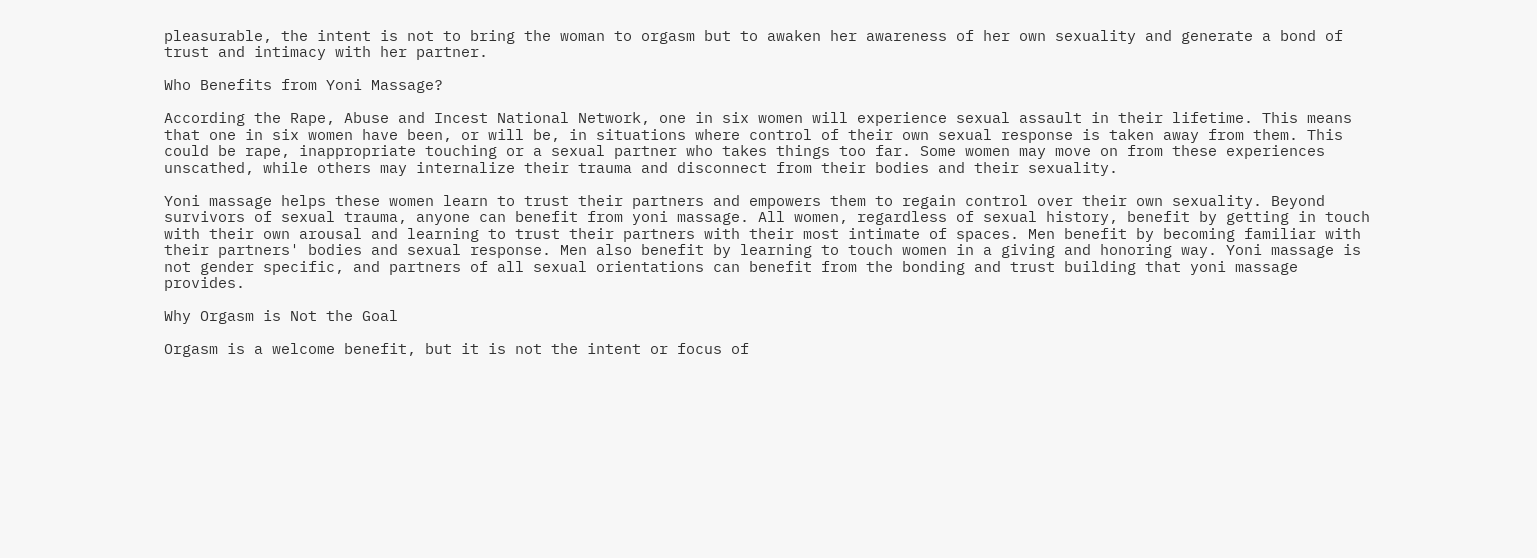pleasurable, the intent is not to bring the woman to orgasm but to awaken her awareness of her own sexuality and generate a bond of trust and intimacy with her partner.

Who Benefits from Yoni Massage?

According the Rape, Abuse and Incest National Network, one in six women will experience sexual assault in their lifetime. This means that one in six women have been, or will be, in situations where control of their own sexual response is taken away from them. This could be rape, inappropriate touching or a sexual partner who takes things too far. Some women may move on from these experiences unscathed, while others may internalize their trauma and disconnect from their bodies and their sexuality.

Yoni massage helps these women learn to trust their partners and empowers them to regain control over their own sexuality. Beyond survivors of sexual trauma, anyone can benefit from yoni massage. All women, regardless of sexual history, benefit by getting in touch with their own arousal and learning to trust their partners with their most intimate of spaces. Men benefit by becoming familiar with their partners' bodies and sexual response. Men also benefit by learning to touch women in a giving and honoring way. Yoni massage is not gender specific, and partners of all sexual orientations can benefit from the bonding and trust building that yoni massage provides.

Why Orgasm is Not the Goal

Orgasm is a welcome benefit, but it is not the intent or focus of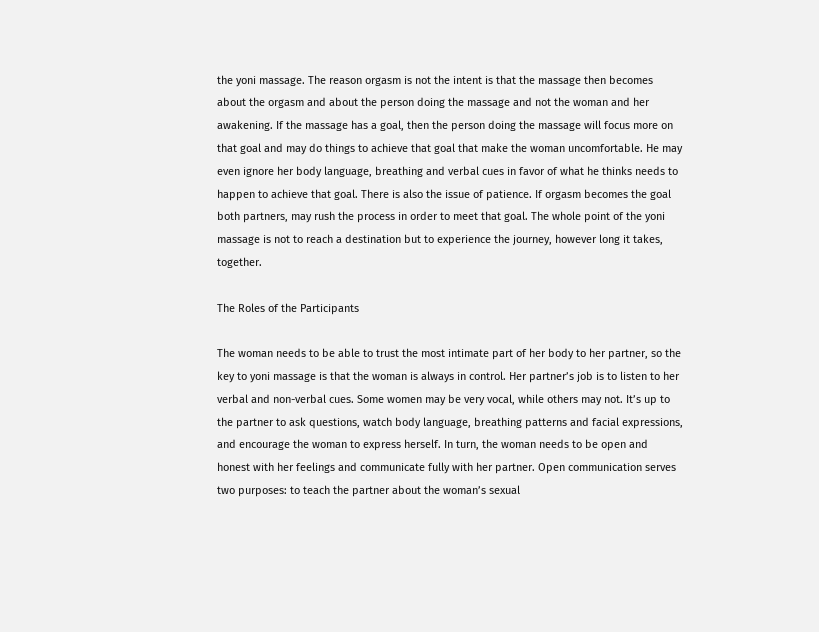the yoni massage. The reason orgasm is not the intent is that the massage then becomes about the orgasm and about the person doing the massage and not the woman and her awakening. If the massage has a goal, then the person doing the massage will focus more on that goal and may do things to achieve that goal that make the woman uncomfortable. He may even ignore her body language, breathing and verbal cues in favor of what he thinks needs to happen to achieve that goal. There is also the issue of patience. If orgasm becomes the goal both partners, may rush the process in order to meet that goal. The whole point of the yoni massage is not to reach a destination but to experience the journey, however long it takes, together.

The Roles of the Participants

The woman needs to be able to trust the most intimate part of her body to her partner, so the key to yoni massage is that the woman is always in control. Her partner’s job is to listen to her verbal and non-verbal cues. Some women may be very vocal, while others may not. It’s up to the partner to ask questions, watch body language, breathing patterns and facial expressions, and encourage the woman to express herself. In turn, the woman needs to be open and honest with her feelings and communicate fully with her partner. Open communication serves two purposes: to teach the partner about the woman’s sexual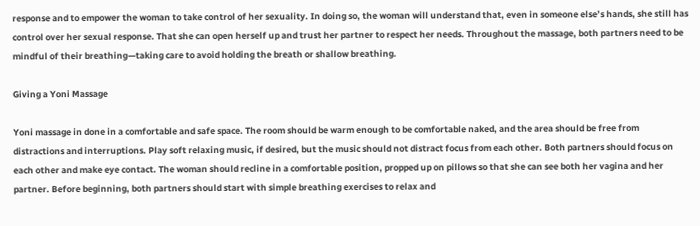response and to empower the woman to take control of her sexuality. In doing so, the woman will understand that, even in someone else’s hands, she still has control over her sexual response. That she can open herself up and trust her partner to respect her needs. Throughout the massage, both partners need to be mindful of their breathing—taking care to avoid holding the breath or shallow breathing.

Giving a Yoni Massage

Yoni massage in done in a comfortable and safe space. The room should be warm enough to be comfortable naked, and the area should be free from distractions and interruptions. Play soft relaxing music, if desired, but the music should not distract focus from each other. Both partners should focus on each other and make eye contact. The woman should recline in a comfortable position, propped up on pillows so that she can see both her vagina and her partner. Before beginning, both partners should start with simple breathing exercises to relax and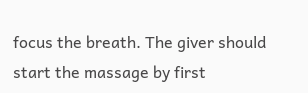focus the breath. The giver should start the massage by first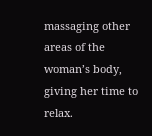massaging other areas of the woman’s body, giving her time to relax.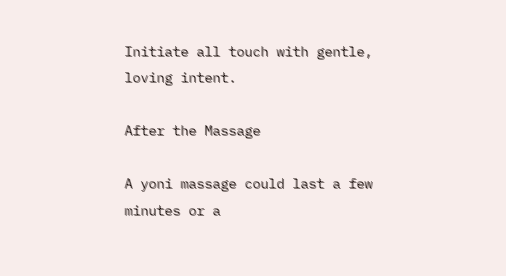Initiate all touch with gentle, loving intent.

After the Massage

A yoni massage could last a few minutes or a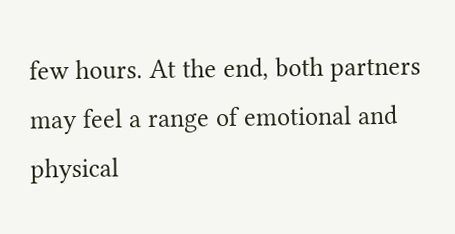few hours. At the end, both partners may feel a range of emotional and physical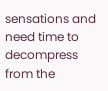sensations and need time to decompress from the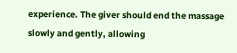experience. The giver should end the massage slowly and gently, allowing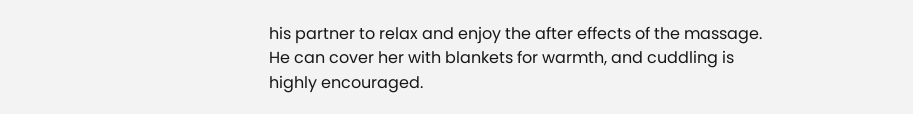his partner to relax and enjoy the after effects of the massage. He can cover her with blankets for warmth, and cuddling is highly encouraged.